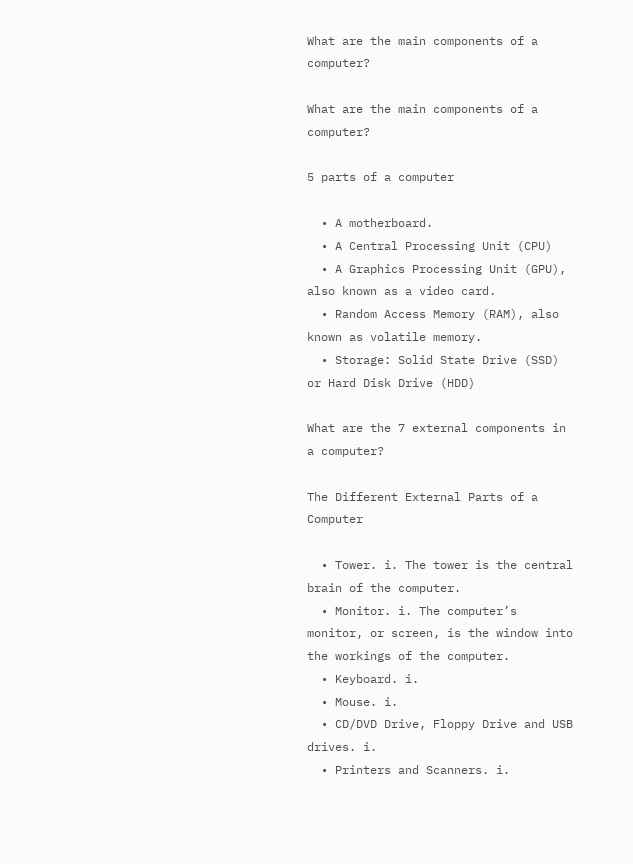What are the main components of a computer?

What are the main components of a computer?

5 parts of a computer

  • A motherboard.
  • A Central Processing Unit (CPU)
  • A Graphics Processing Unit (GPU), also known as a video card.
  • Random Access Memory (RAM), also known as volatile memory.
  • Storage: Solid State Drive (SSD) or Hard Disk Drive (HDD)

What are the 7 external components in a computer?

The Different External Parts of a Computer

  • Tower. i. The tower is the central brain of the computer.
  • Monitor. i. The computer’s monitor, or screen, is the window into the workings of the computer.
  • Keyboard. i.
  • Mouse. i.
  • CD/DVD Drive, Floppy Drive and USB drives. i.
  • Printers and Scanners. i.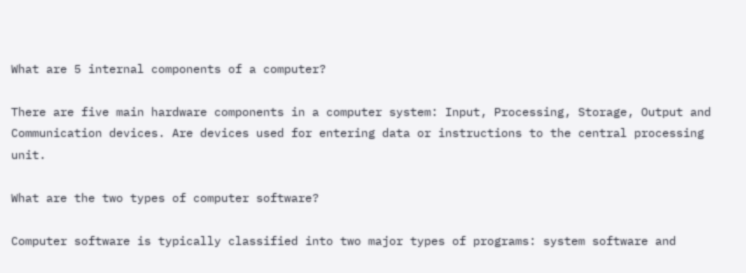What are 5 internal components of a computer?

There are five main hardware components in a computer system: Input, Processing, Storage, Output and Communication devices. Are devices used for entering data or instructions to the central processing unit.

What are the two types of computer software?

Computer software is typically classified into two major types of programs: system software and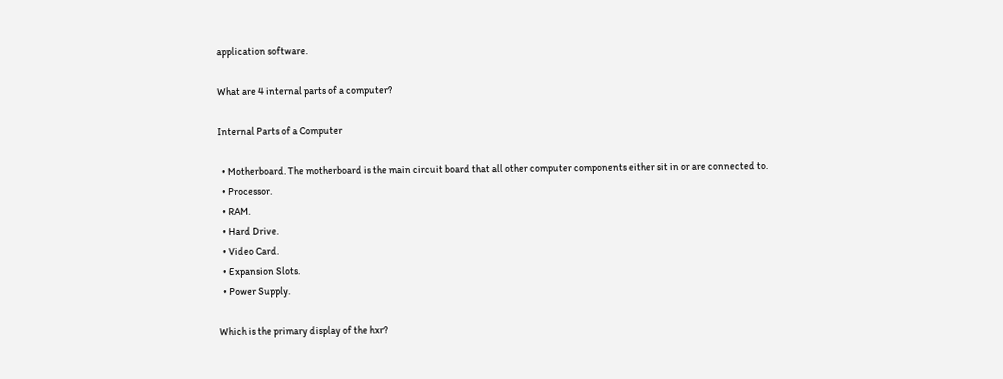application software.

What are 4 internal parts of a computer?

Internal Parts of a Computer

  • Motherboard. The motherboard is the main circuit board that all other computer components either sit in or are connected to.
  • Processor.
  • RAM.
  • Hard Drive.
  • Video Card.
  • Expansion Slots.
  • Power Supply.

Which is the primary display of the hxr?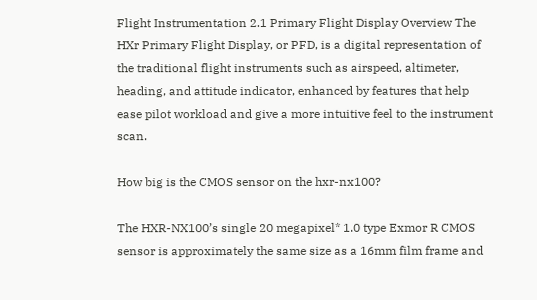Flight Instrumentation 2.1 Primary Flight Display Overview The HXr Primary Flight Display, or PFD, is a digital representation of the traditional flight instruments such as airspeed, altimeter, heading, and attitude indicator, enhanced by features that help ease pilot workload and give a more intuitive feel to the instrument scan.

How big is the CMOS sensor on the hxr-nx100?

The HXR-NX100’s single 20 megapixel* 1.0 type Exmor R CMOS sensor is approximately the same size as a 16mm film frame and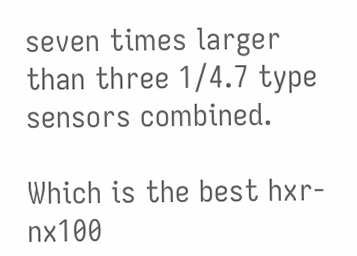seven times larger than three 1/4.7 type sensors combined.

Which is the best hxr-nx100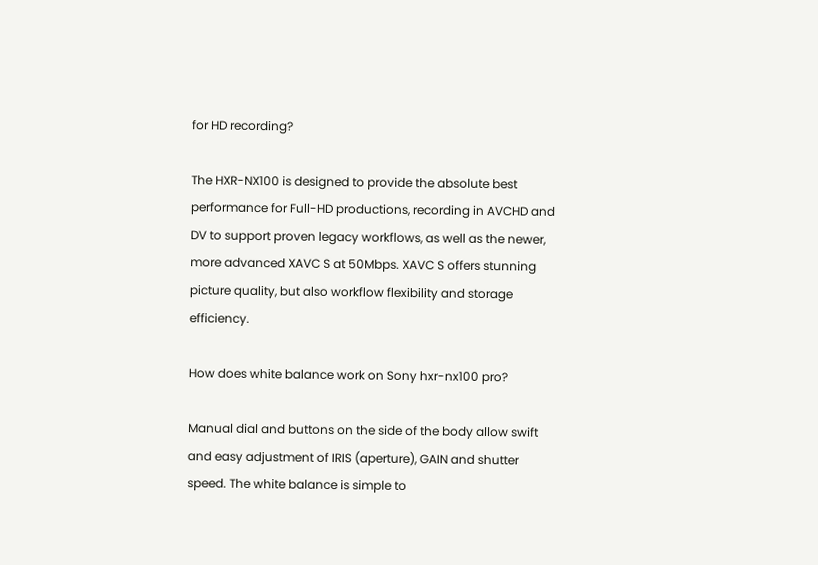for HD recording?

The HXR-NX100 is designed to provide the absolute best performance for Full-HD productions, recording in AVCHD and DV to support proven legacy workflows, as well as the newer, more advanced XAVC S at 50Mbps. XAVC S offers stunning picture quality, but also workflow flexibility and storage efficiency.

How does white balance work on Sony hxr-nx100 pro?

Manual dial and buttons on the side of the body allow swift and easy adjustment of IRIS (aperture), GAIN and shutter speed. The white balance is simple to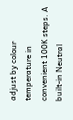adjust by colour temperature in convenient 100K steps. A built-in Neutral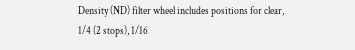Density (ND) filter wheel includes positions for clear, 1/4 (2 stops), 1/16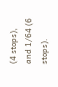(4 stops), and 1/64 (6 stops).